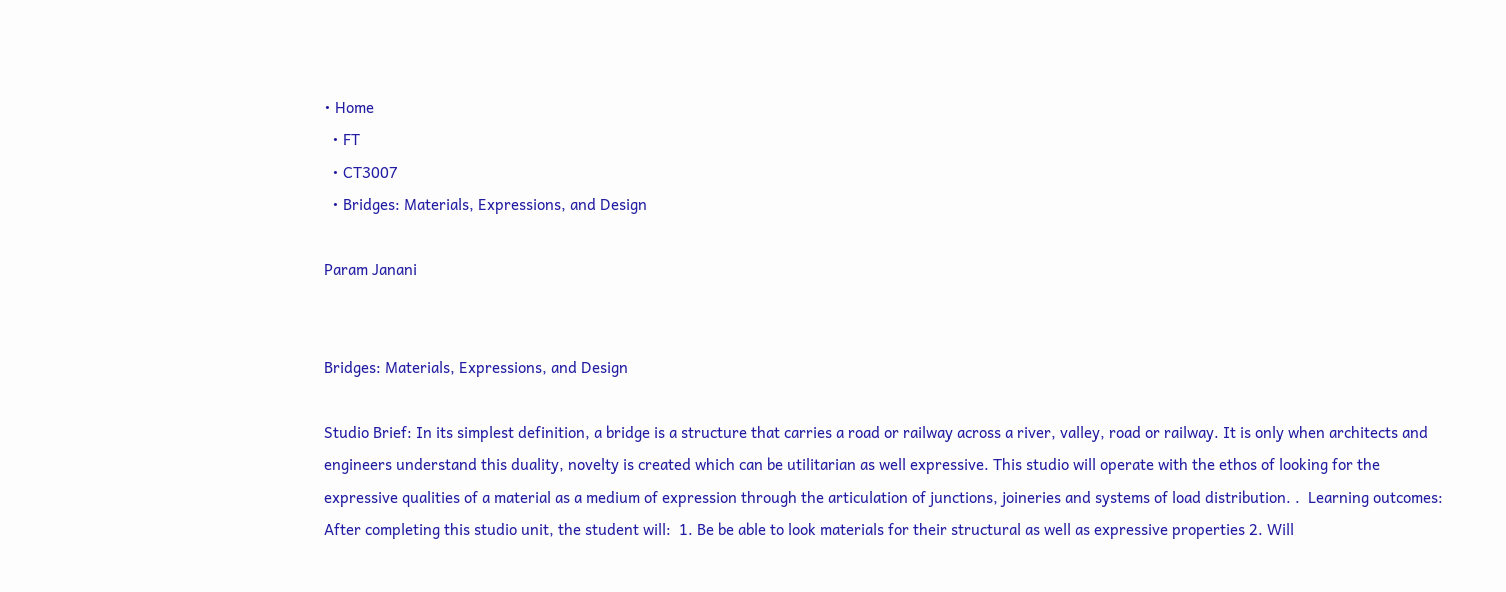• Home
  • FT
  • CT3007
  • Bridges: Materials, Expressions, and Design

Param Janani


Bridges: Materials, Expressions, and Design

Studio Brief: In its simplest definition, a bridge is a structure that carries a road or railway across a river, valley, road or railway. It is only when architects and engineers understand this duality, novelty is created which can be utilitarian as well expressive. This studio will operate with the ethos of looking for the expressive qualities of a material as a medium of expression through the articulation of junctions, joineries and systems of load distribution. .  Learning outcomes: After completing this studio unit, the student will:  1. Be be able to look materials for their structural as well as expressive properties 2. Will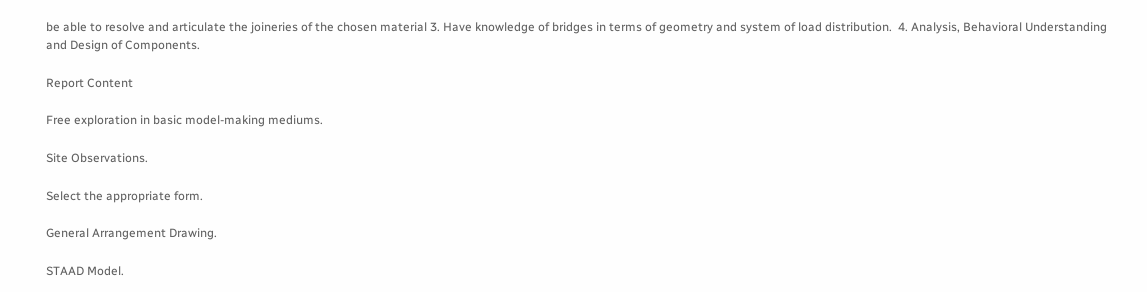be able to resolve and articulate the joineries of the chosen material 3. Have knowledge of bridges in terms of geometry and system of load distribution.  4. Analysis, Behavioral Understanding and Design of Components.

Report Content

Free exploration in basic model-making mediums.

Site Observations.

Select the appropriate form.

General Arrangement Drawing.

STAAD Model.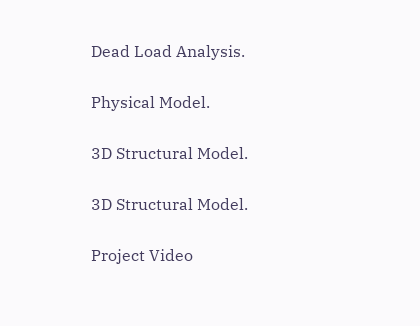Dead Load Analysis.

Physical Model.

3D Structural Model.

3D Structural Model.

Project Video